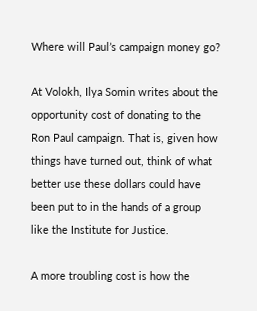Where will Paul’s campaign money go?

At Volokh, Ilya Somin writes about the opportunity cost of donating to the Ron Paul campaign. That is, given how things have turned out, think of what better use these dollars could have been put to in the hands of a group like the Institute for Justice.

A more troubling cost is how the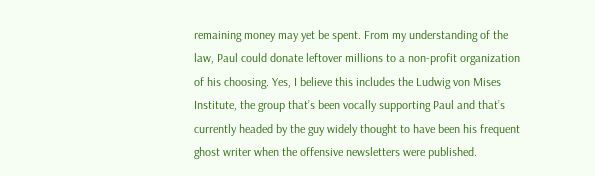remaining money may yet be spent. From my understanding of the law, Paul could donate leftover millions to a non-profit organization of his choosing. Yes, I believe this includes the Ludwig von Mises Institute, the group that’s been vocally supporting Paul and that’s currently headed by the guy widely thought to have been his frequent ghost writer when the offensive newsletters were published.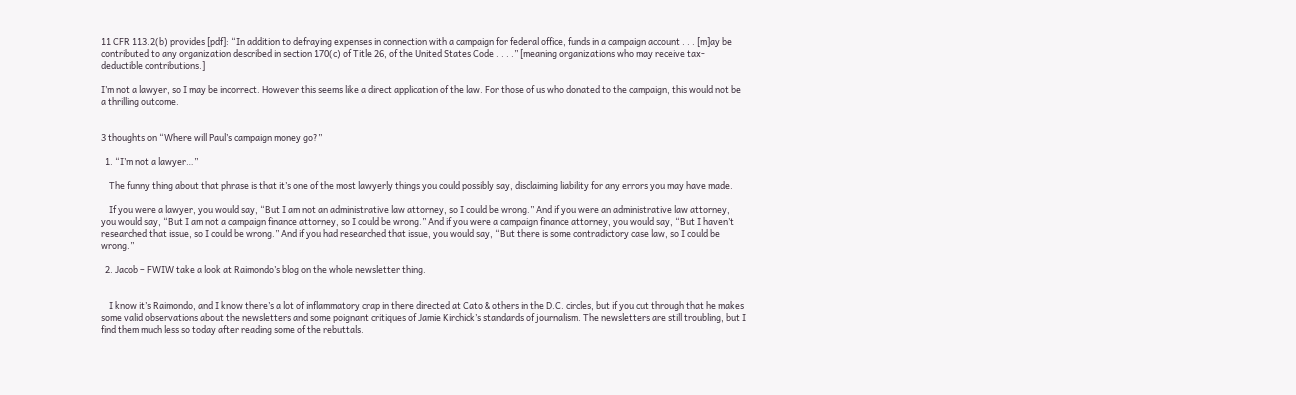11 CFR 113.2(b) provides [pdf]: “In addition to defraying expenses in connection with a campaign for federal office, funds in a campaign account . . . [m]ay be contributed to any organization described in section 170(c) of Title 26, of the United States Code . . . .” [meaning organizations who may receive tax-deductible contributions.]

I’m not a lawyer, so I may be incorrect. However this seems like a direct application of the law. For those of us who donated to the campaign, this would not be a thrilling outcome.


3 thoughts on “Where will Paul’s campaign money go?”

  1. “I’m not a lawyer…”

    The funny thing about that phrase is that it’s one of the most lawyerly things you could possibly say, disclaiming liability for any errors you may have made.

    If you were a lawyer, you would say, “But I am not an administrative law attorney, so I could be wrong.” And if you were an administrative law attorney, you would say, “But I am not a campaign finance attorney, so I could be wrong.” And if you were a campaign finance attorney, you would say, “But I haven’t researched that issue, so I could be wrong.” And if you had researched that issue, you would say, “But there is some contradictory case law, so I could be wrong.”

  2. Jacob – FWIW take a look at Raimondo’s blog on the whole newsletter thing.


    I know it’s Raimondo, and I know there’s a lot of inflammatory crap in there directed at Cato & others in the D.C. circles, but if you cut through that he makes some valid observations about the newsletters and some poignant critiques of Jamie Kirchick’s standards of journalism. The newsletters are still troubling, but I find them much less so today after reading some of the rebuttals.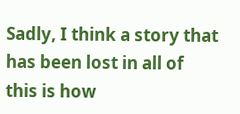Sadly, I think a story that has been lost in all of this is how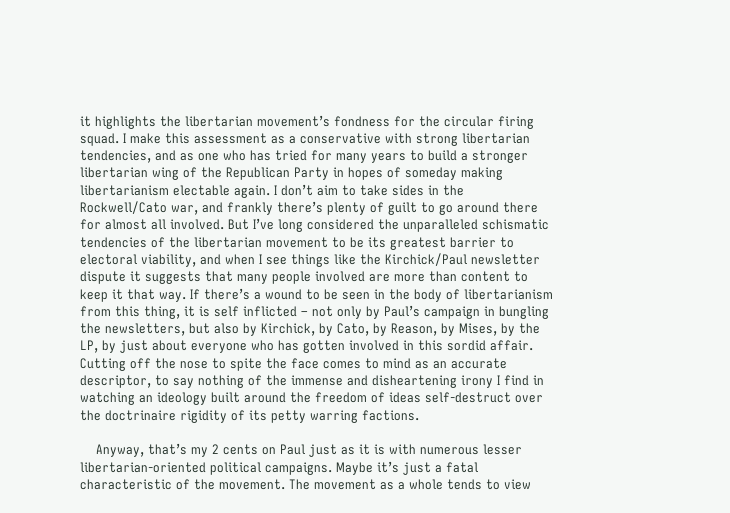it highlights the libertarian movement’s fondness for the circular firing squad. I make this assessment as a conservative with strong libertarian tendencies, and as one who has tried for many years to build a stronger libertarian wing of the Republican Party in hopes of someday making libertarianism electable again. I don’t aim to take sides in the Rockwell/Cato war, and frankly there’s plenty of guilt to go around there for almost all involved. But I’ve long considered the unparalleled schismatic tendencies of the libertarian movement to be its greatest barrier to electoral viability, and when I see things like the Kirchick/Paul newsletter dispute it suggests that many people involved are more than content to keep it that way. If there’s a wound to be seen in the body of libertarianism from this thing, it is self inflicted – not only by Paul’s campaign in bungling the newsletters, but also by Kirchick, by Cato, by Reason, by Mises, by the LP, by just about everyone who has gotten involved in this sordid affair. Cutting off the nose to spite the face comes to mind as an accurate descriptor, to say nothing of the immense and disheartening irony I find in watching an ideology built around the freedom of ideas self-destruct over the doctrinaire rigidity of its petty warring factions.

    Anyway, that’s my 2 cents on Paul just as it is with numerous lesser libertarian-oriented political campaigns. Maybe it’s just a fatal characteristic of the movement. The movement as a whole tends to view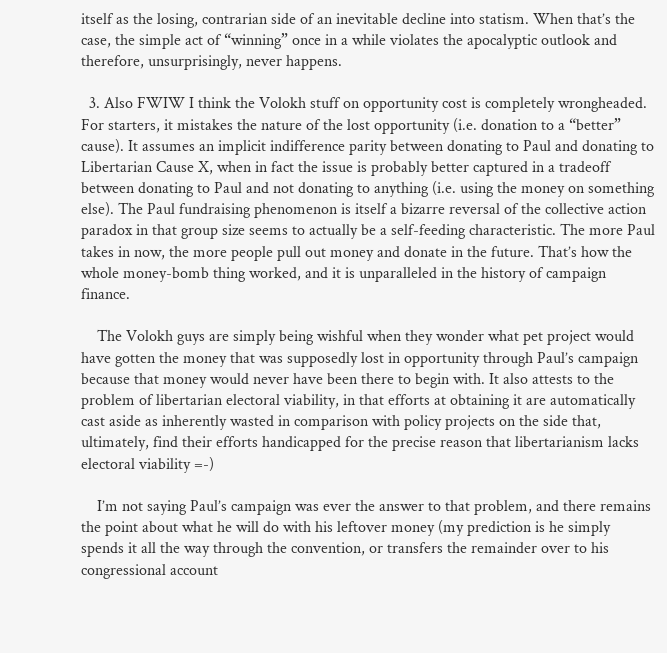itself as the losing, contrarian side of an inevitable decline into statism. When that’s the case, the simple act of “winning” once in a while violates the apocalyptic outlook and therefore, unsurprisingly, never happens.

  3. Also FWIW I think the Volokh stuff on opportunity cost is completely wrongheaded. For starters, it mistakes the nature of the lost opportunity (i.e. donation to a “better” cause). It assumes an implicit indifference parity between donating to Paul and donating to Libertarian Cause X, when in fact the issue is probably better captured in a tradeoff between donating to Paul and not donating to anything (i.e. using the money on something else). The Paul fundraising phenomenon is itself a bizarre reversal of the collective action paradox in that group size seems to actually be a self-feeding characteristic. The more Paul takes in now, the more people pull out money and donate in the future. That’s how the whole money-bomb thing worked, and it is unparalleled in the history of campaign finance.

    The Volokh guys are simply being wishful when they wonder what pet project would have gotten the money that was supposedly lost in opportunity through Paul’s campaign because that money would never have been there to begin with. It also attests to the problem of libertarian electoral viability, in that efforts at obtaining it are automatically cast aside as inherently wasted in comparison with policy projects on the side that, ultimately, find their efforts handicapped for the precise reason that libertarianism lacks electoral viability =-)

    I’m not saying Paul’s campaign was ever the answer to that problem, and there remains the point about what he will do with his leftover money (my prediction is he simply spends it all the way through the convention, or transfers the remainder over to his congressional account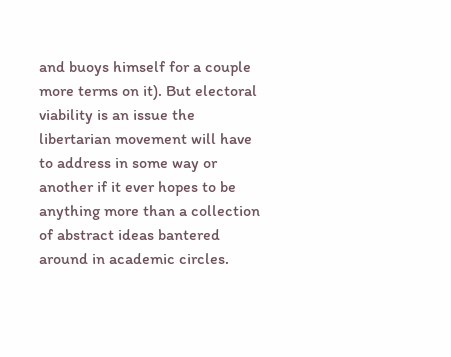and buoys himself for a couple more terms on it). But electoral viability is an issue the libertarian movement will have to address in some way or another if it ever hopes to be anything more than a collection of abstract ideas bantered around in academic circles.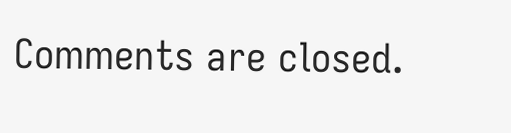Comments are closed.